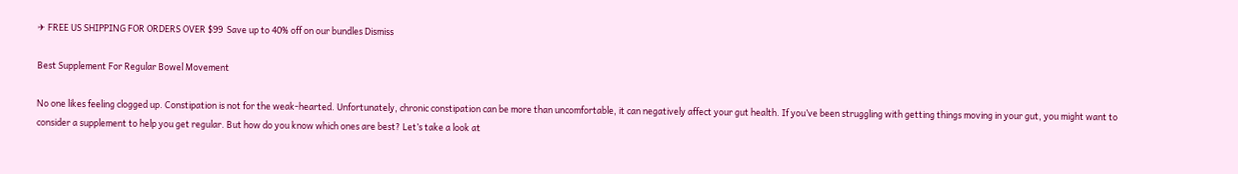✈ FREE US SHIPPING FOR ORDERS OVER $99  Save up to 40% off on our bundles Dismiss

Best Supplement For Regular Bowel Movement

No one likes feeling clogged up. Constipation is not for the weak-hearted. Unfortunately, chronic constipation can be more than uncomfortable, it can negatively affect your gut health. If you’ve been struggling with getting things moving in your gut, you might want to consider a supplement to help you get regular. But how do you know which ones are best? Let’s take a look at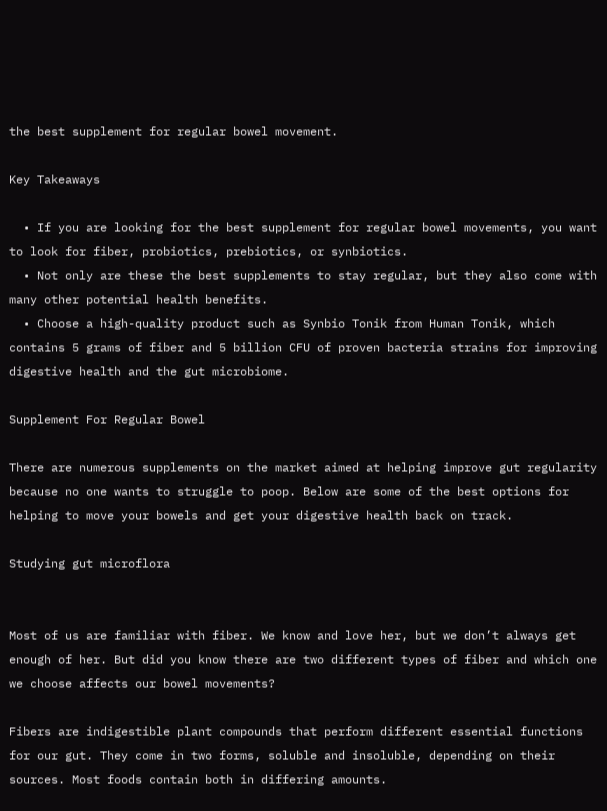the best supplement for regular bowel movement.

Key Takeaways

  • If you are looking for the best supplement for regular bowel movements, you want to look for fiber, probiotics, prebiotics, or synbiotics.
  • Not only are these the best supplements to stay regular, but they also come with many other potential health benefits.
  • Choose a high-quality product such as Synbio Tonik from Human Tonik, which contains 5 grams of fiber and 5 billion CFU of proven bacteria strains for improving digestive health and the gut microbiome.

Supplement For Regular Bowel

There are numerous supplements on the market aimed at helping improve gut regularity because no one wants to struggle to poop. Below are some of the best options for helping to move your bowels and get your digestive health back on track.

Studying gut microflora


Most of us are familiar with fiber. We know and love her, but we don’t always get enough of her. But did you know there are two different types of fiber and which one we choose affects our bowel movements?

Fibers are indigestible plant compounds that perform different essential functions for our gut. They come in two forms, soluble and insoluble, depending on their sources. Most foods contain both in differing amounts.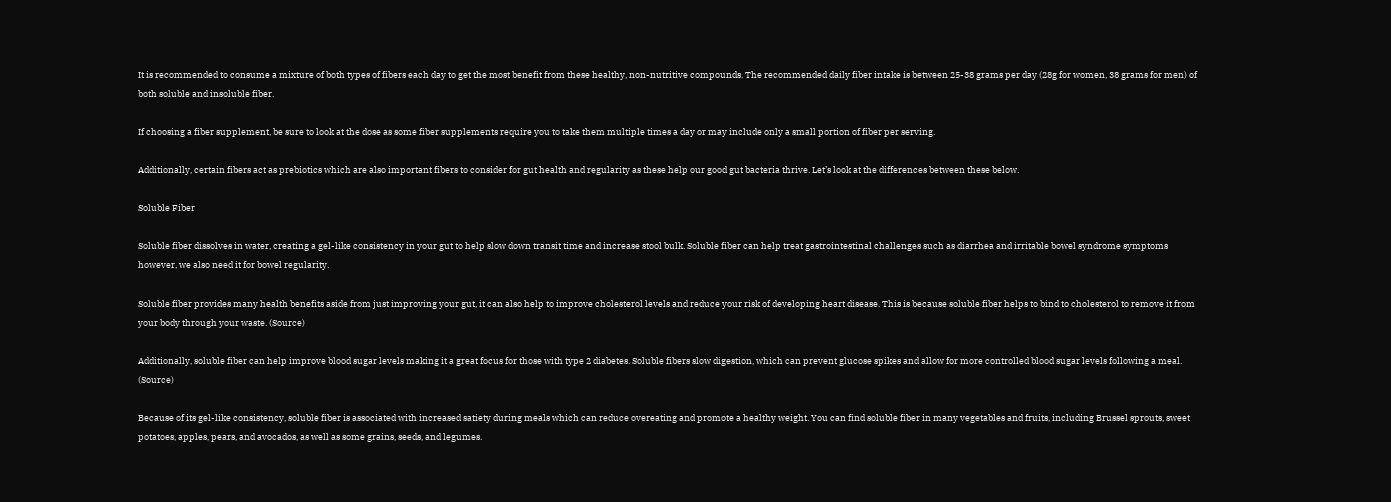It is recommended to consume a mixture of both types of fibers each day to get the most benefit from these healthy, non-nutritive compounds. The recommended daily fiber intake is between 25-38 grams per day (28g for women, 38 grams for men) of both soluble and insoluble fiber.

If choosing a fiber supplement, be sure to look at the dose as some fiber supplements require you to take them multiple times a day or may include only a small portion of fiber per serving.

Additionally, certain fibers act as prebiotics which are also important fibers to consider for gut health and regularity as these help our good gut bacteria thrive. Let’s look at the differences between these below.

Soluble Fiber

Soluble fiber dissolves in water, creating a gel-like consistency in your gut to help slow down transit time and increase stool bulk. Soluble fiber can help treat gastrointestinal challenges such as diarrhea and irritable bowel syndrome symptoms however, we also need it for bowel regularity.

Soluble fiber provides many health benefits aside from just improving your gut, it can also help to improve cholesterol levels and reduce your risk of developing heart disease. This is because soluble fiber helps to bind to cholesterol to remove it from your body through your waste. (Source)

Additionally, soluble fiber can help improve blood sugar levels making it a great focus for those with type 2 diabetes. Soluble fibers slow digestion, which can prevent glucose spikes and allow for more controlled blood sugar levels following a meal. (Source)

Because of its gel-like consistency, soluble fiber is associated with increased satiety during meals which can reduce overeating and promote a healthy weight. You can find soluble fiber in many vegetables and fruits, including Brussel sprouts, sweet potatoes, apples, pears, and avocados, as well as some grains, seeds, and legumes.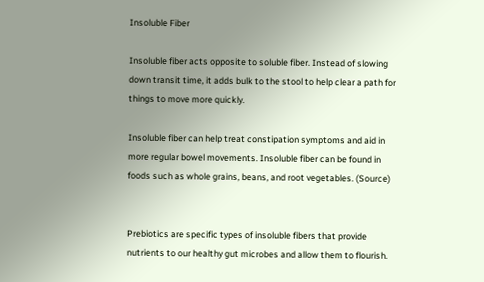Insoluble Fiber

Insoluble fiber acts opposite to soluble fiber. Instead of slowing down transit time, it adds bulk to the stool to help clear a path for things to move more quickly.

Insoluble fiber can help treat constipation symptoms and aid in more regular bowel movements. Insoluble fiber can be found in foods such as whole grains, beans, and root vegetables. (Source)


Prebiotics are specific types of insoluble fibers that provide nutrients to our healthy gut microbes and allow them to flourish.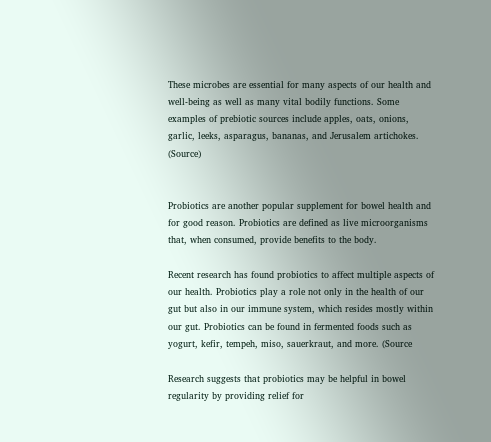These microbes are essential for many aspects of our health and well-being as well as many vital bodily functions. Some examples of prebiotic sources include apples, oats, onions, garlic, leeks, asparagus, bananas, and Jerusalem artichokes. (Source)


Probiotics are another popular supplement for bowel health and for good reason. Probiotics are defined as live microorganisms that, when consumed, provide benefits to the body.

Recent research has found probiotics to affect multiple aspects of our health. Probiotics play a role not only in the health of our gut but also in our immune system, which resides mostly within our gut. Probiotics can be found in fermented foods such as yogurt, kefir, tempeh, miso, sauerkraut, and more. (Source

Research suggests that probiotics may be helpful in bowel regularity by providing relief for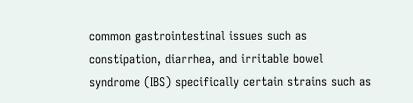common gastrointestinal issues such as constipation, diarrhea, and irritable bowel syndrome (IBS) specifically certain strains such as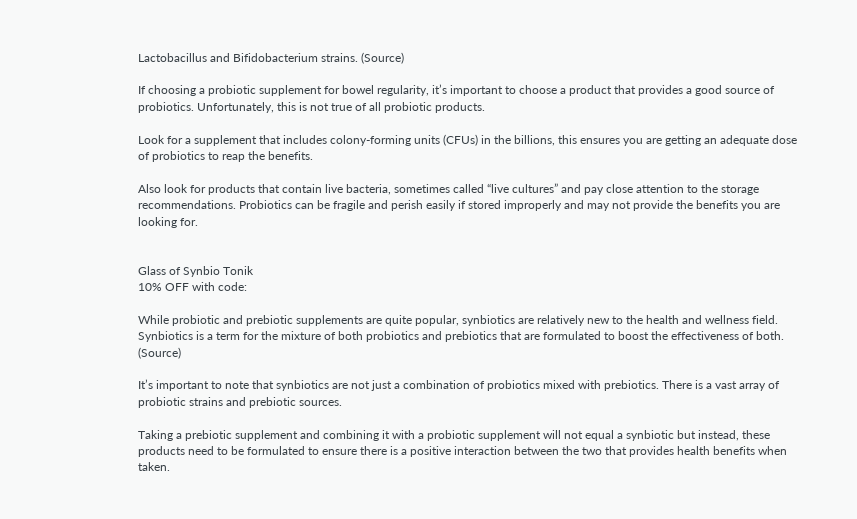Lactobacillus and Bifidobacterium strains. (Source)

If choosing a probiotic supplement for bowel regularity, it’s important to choose a product that provides a good source of probiotics. Unfortunately, this is not true of all probiotic products.

Look for a supplement that includes colony-forming units (CFUs) in the billions, this ensures you are getting an adequate dose of probiotics to reap the benefits.

Also look for products that contain live bacteria, sometimes called “live cultures” and pay close attention to the storage recommendations. Probiotics can be fragile and perish easily if stored improperly and may not provide the benefits you are looking for.


Glass of Synbio Tonik
10% OFF with code:

While probiotic and prebiotic supplements are quite popular, synbiotics are relatively new to the health and wellness field. Synbiotics is a term for the mixture of both probiotics and prebiotics that are formulated to boost the effectiveness of both. (Source)

It’s important to note that synbiotics are not just a combination of probiotics mixed with prebiotics. There is a vast array of probiotic strains and prebiotic sources.

Taking a prebiotic supplement and combining it with a probiotic supplement will not equal a synbiotic but instead, these products need to be formulated to ensure there is a positive interaction between the two that provides health benefits when taken.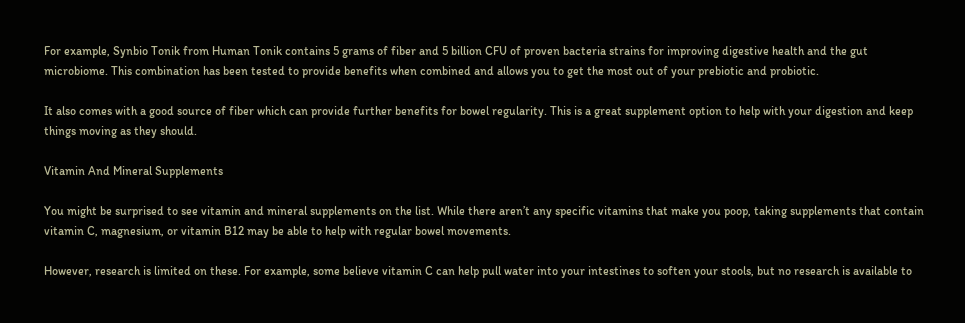For example, Synbio Tonik from Human Tonik contains 5 grams of fiber and 5 billion CFU of proven bacteria strains for improving digestive health and the gut microbiome. This combination has been tested to provide benefits when combined and allows you to get the most out of your prebiotic and probiotic.

It also comes with a good source of fiber which can provide further benefits for bowel regularity. This is a great supplement option to help with your digestion and keep things moving as they should.

Vitamin And Mineral Supplements

You might be surprised to see vitamin and mineral supplements on the list. While there aren’t any specific vitamins that make you poop, taking supplements that contain vitamin C, magnesium, or vitamin B12 may be able to help with regular bowel movements.

However, research is limited on these. For example, some believe vitamin C can help pull water into your intestines to soften your stools, but no research is available to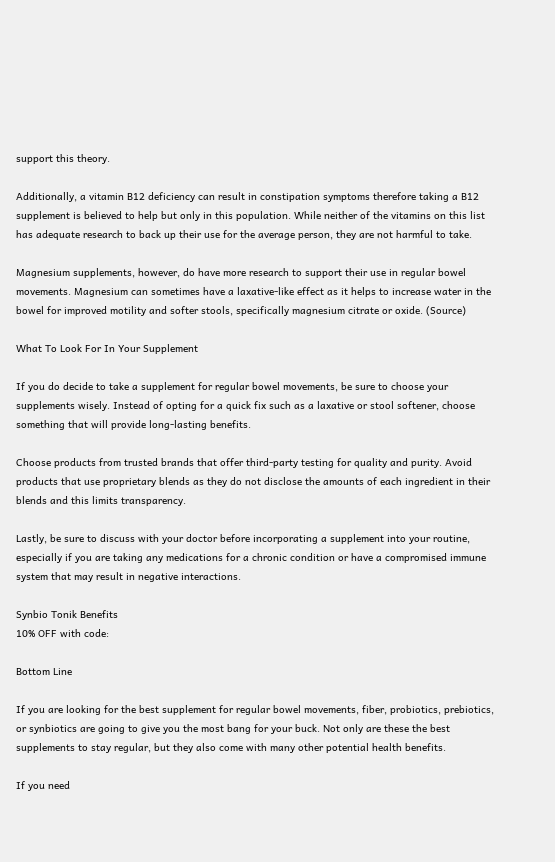support this theory.

Additionally, a vitamin B12 deficiency can result in constipation symptoms therefore taking a B12 supplement is believed to help but only in this population. While neither of the vitamins on this list has adequate research to back up their use for the average person, they are not harmful to take.

Magnesium supplements, however, do have more research to support their use in regular bowel movements. Magnesium can sometimes have a laxative-like effect as it helps to increase water in the bowel for improved motility and softer stools, specifically magnesium citrate or oxide. (Source)

What To Look For In Your Supplement

If you do decide to take a supplement for regular bowel movements, be sure to choose your supplements wisely. Instead of opting for a quick fix such as a laxative or stool softener, choose something that will provide long-lasting benefits.

Choose products from trusted brands that offer third-party testing for quality and purity. Avoid products that use proprietary blends as they do not disclose the amounts of each ingredient in their blends and this limits transparency.

Lastly, be sure to discuss with your doctor before incorporating a supplement into your routine, especially if you are taking any medications for a chronic condition or have a compromised immune system that may result in negative interactions.

Synbio Tonik Benefits
10% OFF with code:

Bottom Line

If you are looking for the best supplement for regular bowel movements, fiber, probiotics, prebiotics, or synbiotics are going to give you the most bang for your buck. Not only are these the best supplements to stay regular, but they also come with many other potential health benefits.

If you need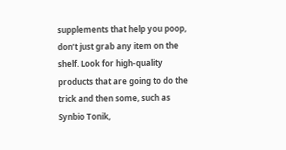supplements that help you poop, don’t just grab any item on the shelf. Look for high-quality products that are going to do the trick and then some, such as Synbio Tonik,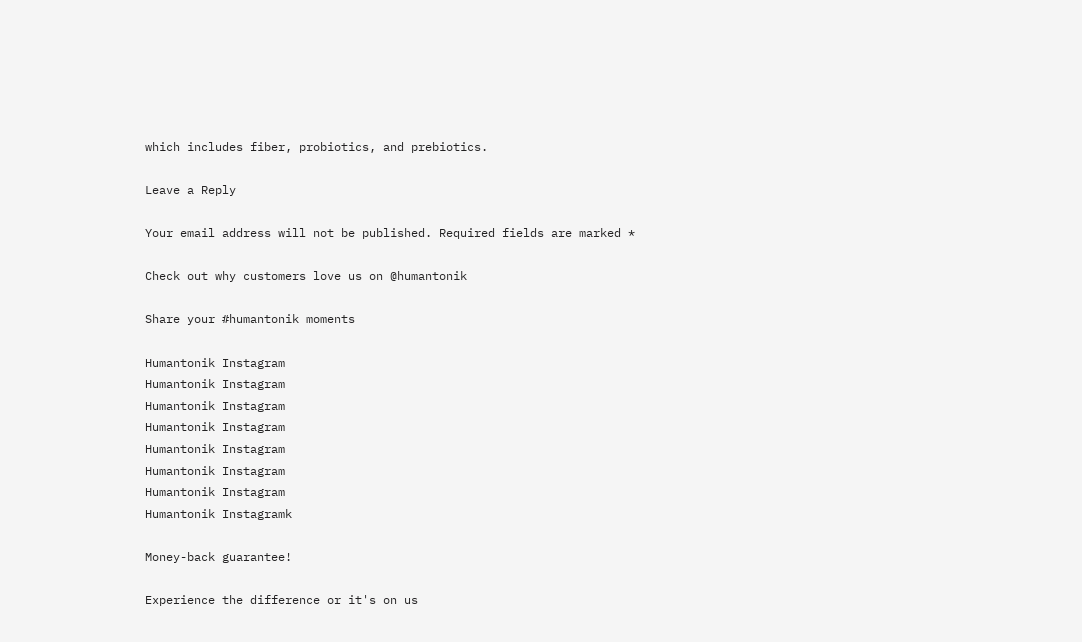which includes fiber, probiotics, and prebiotics.

Leave a Reply

Your email address will not be published. Required fields are marked *

Check out why customers love us on @humantonik

Share your #humantonik moments

Humantonik Instagram
Humantonik Instagram
Humantonik Instagram
Humantonik Instagram
Humantonik Instagram
Humantonik Instagram
Humantonik Instagram
Humantonik Instagramk

Money-back guarantee!

Experience the difference or it's on us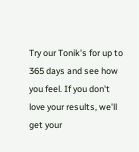Try our Tonik's for up to 365 days and see how you feel. If you don't love your results, we'll get your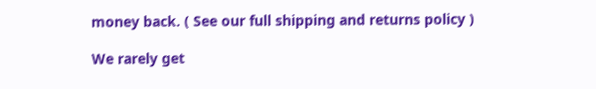money back. ( See our full shipping and returns policy )

We rarely get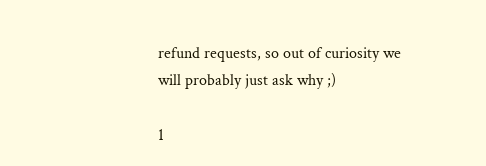refund requests, so out of curiosity we will probably just ask why ;)

1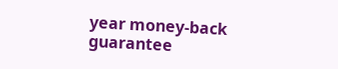year money-back guarantee